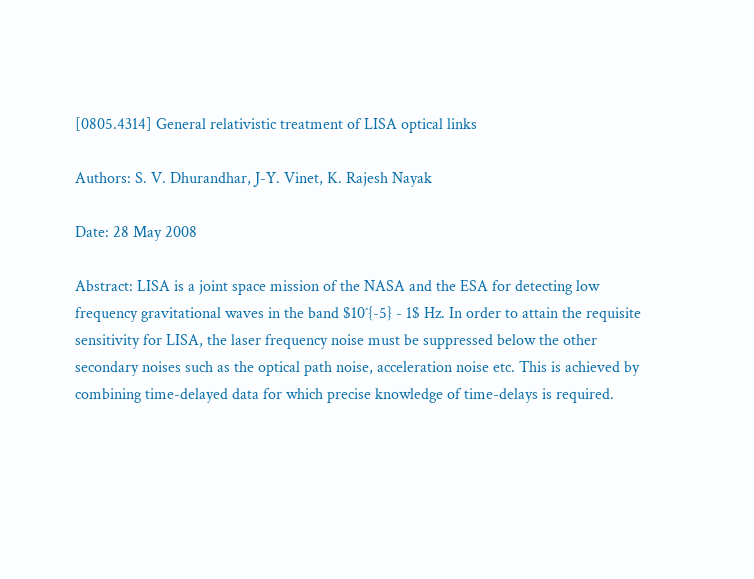[0805.4314] General relativistic treatment of LISA optical links

Authors: S. V. Dhurandhar, J-Y. Vinet, K. Rajesh Nayak

Date: 28 May 2008

Abstract: LISA is a joint space mission of the NASA and the ESA for detecting low frequency gravitational waves in the band $10ˆ{-5} - 1$ Hz. In order to attain the requisite sensitivity for LISA, the laser frequency noise must be suppressed below the other secondary noises such as the optical path noise, acceleration noise etc. This is achieved by combining time-delayed data for which precise knowledge of time-delays is required.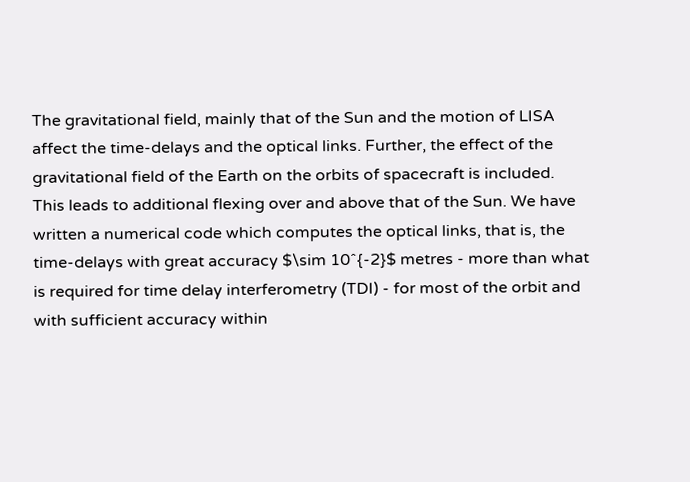The gravitational field, mainly that of the Sun and the motion of LISA affect the time-delays and the optical links. Further, the effect of the gravitational field of the Earth on the orbits of spacecraft is included. This leads to additional flexing over and above that of the Sun. We have written a numerical code which computes the optical links, that is, the time-delays with great accuracy $\sim 10ˆ{-2}$ metres - more than what is required for time delay interferometry (TDI) - for most of the orbit and with sufficient accuracy within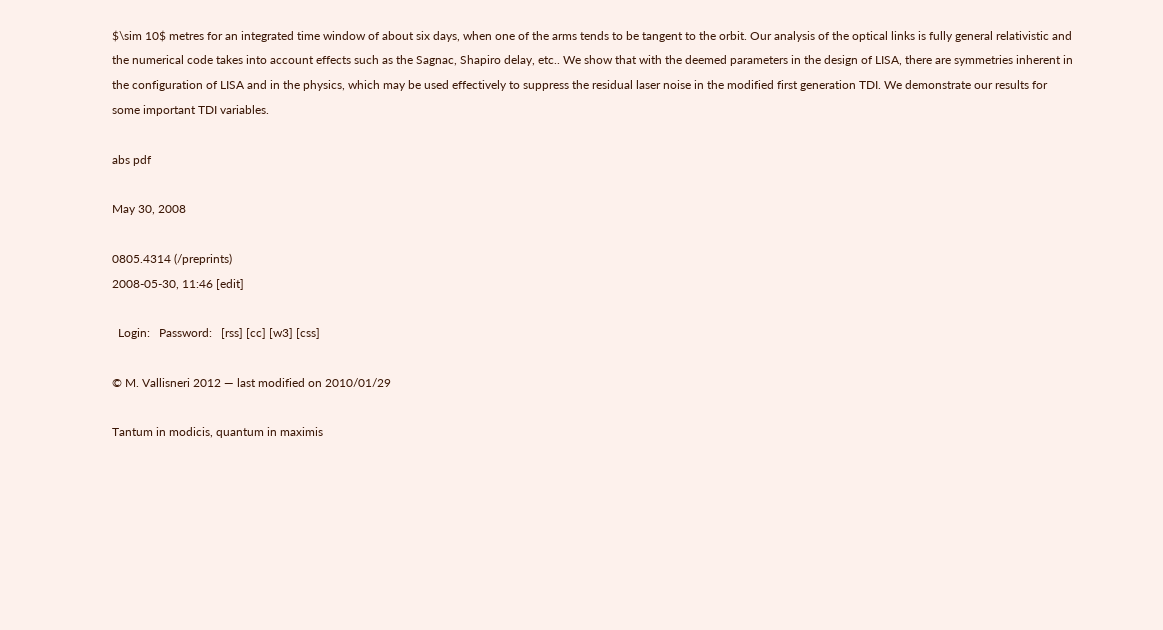$\sim 10$ metres for an integrated time window of about six days, when one of the arms tends to be tangent to the orbit. Our analysis of the optical links is fully general relativistic and the numerical code takes into account effects such as the Sagnac, Shapiro delay, etc.. We show that with the deemed parameters in the design of LISA, there are symmetries inherent in the configuration of LISA and in the physics, which may be used effectively to suppress the residual laser noise in the modified first generation TDI. We demonstrate our results for some important TDI variables.

abs pdf

May 30, 2008

0805.4314 (/preprints)
2008-05-30, 11:46 [edit]

  Login:   Password:   [rss] [cc] [w3] [css]

© M. Vallisneri 2012 — last modified on 2010/01/29

Tantum in modicis, quantum in maximis